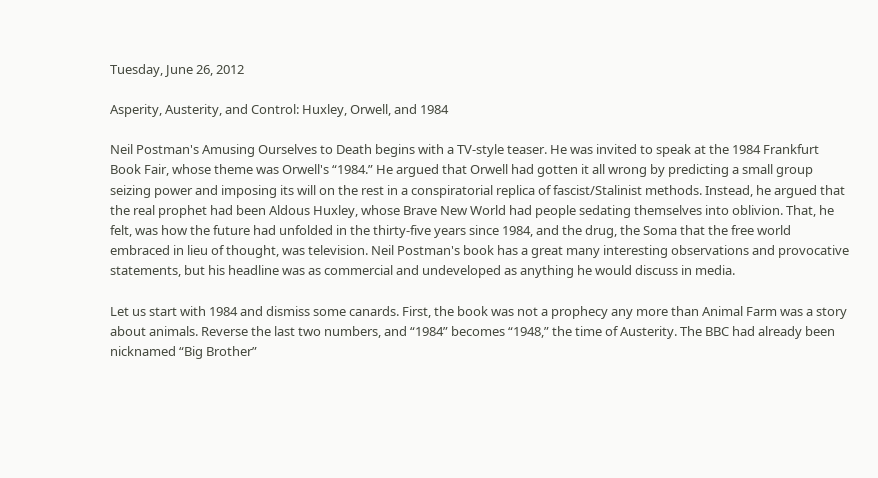Tuesday, June 26, 2012

Asperity, Austerity, and Control: Huxley, Orwell, and 1984

Neil Postman's Amusing Ourselves to Death begins with a TV-style teaser. He was invited to speak at the 1984 Frankfurt Book Fair, whose theme was Orwell's “1984.” He argued that Orwell had gotten it all wrong by predicting a small group seizing power and imposing its will on the rest in a conspiratorial replica of fascist/Stalinist methods. Instead, he argued that the real prophet had been Aldous Huxley, whose Brave New World had people sedating themselves into oblivion. That, he felt, was how the future had unfolded in the thirty-five years since 1984, and the drug, the Soma that the free world embraced in lieu of thought, was television. Neil Postman's book has a great many interesting observations and provocative statements, but his headline was as commercial and undeveloped as anything he would discuss in media.

Let us start with 1984 and dismiss some canards. First, the book was not a prophecy any more than Animal Farm was a story about animals. Reverse the last two numbers, and “1984” becomes “1948,” the time of Austerity. The BBC had already been nicknamed “Big Brother”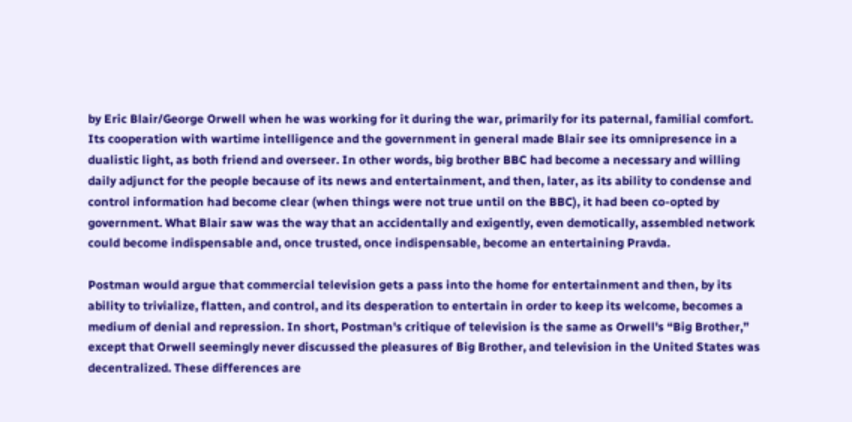by Eric Blair/George Orwell when he was working for it during the war, primarily for its paternal, familial comfort. Its cooperation with wartime intelligence and the government in general made Blair see its omnipresence in a dualistic light, as both friend and overseer. In other words, big brother BBC had become a necessary and willing daily adjunct for the people because of its news and entertainment, and then, later, as its ability to condense and control information had become clear (when things were not true until on the BBC), it had been co-opted by government. What Blair saw was the way that an accidentally and exigently, even demotically, assembled network could become indispensable and, once trusted, once indispensable, become an entertaining Pravda.

Postman would argue that commercial television gets a pass into the home for entertainment and then, by its ability to trivialize, flatten, and control, and its desperation to entertain in order to keep its welcome, becomes a medium of denial and repression. In short, Postman's critique of television is the same as Orwell's “Big Brother,” except that Orwell seemingly never discussed the pleasures of Big Brother, and television in the United States was decentralized. These differences are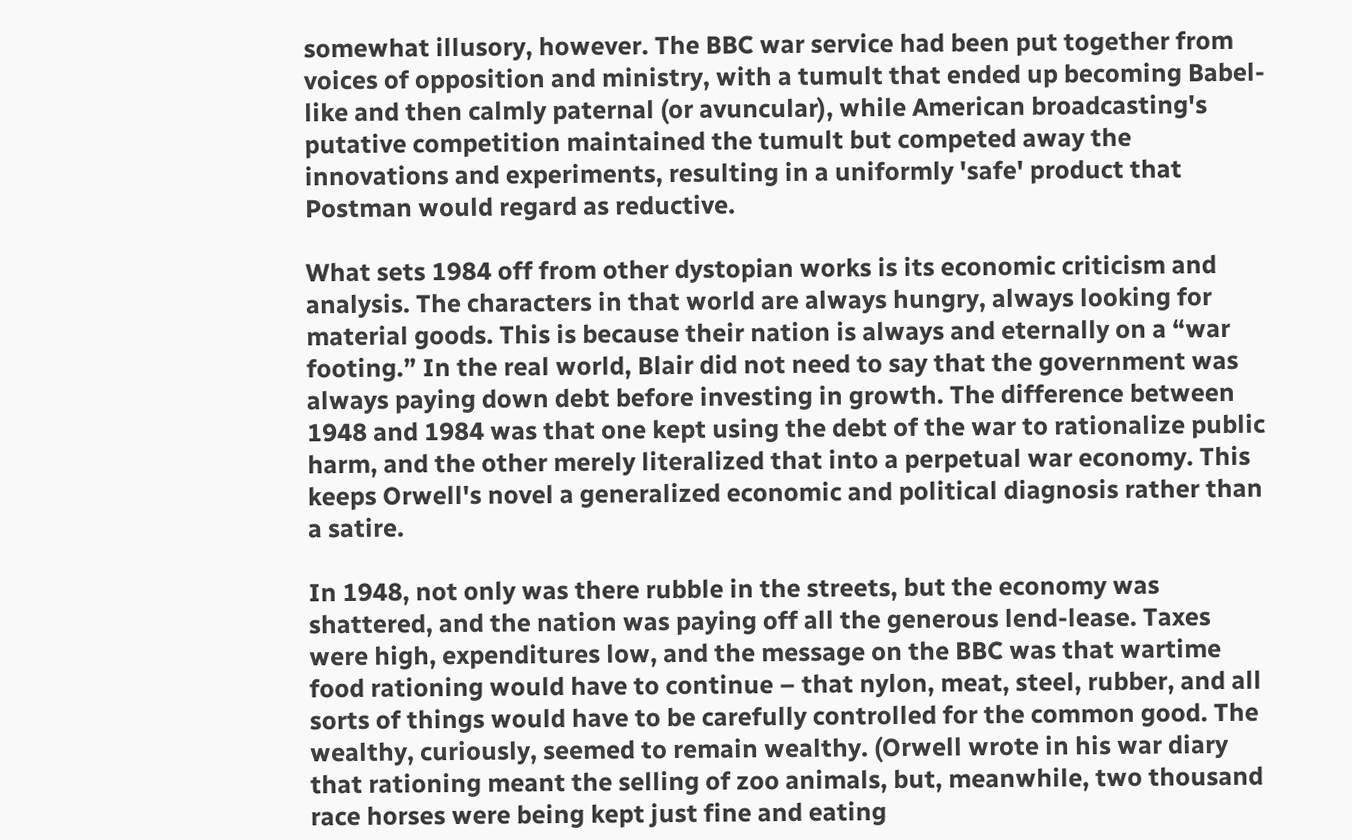somewhat illusory, however. The BBC war service had been put together from voices of opposition and ministry, with a tumult that ended up becoming Babel-like and then calmly paternal (or avuncular), while American broadcasting's putative competition maintained the tumult but competed away the innovations and experiments, resulting in a uniformly 'safe' product that Postman would regard as reductive.

What sets 1984 off from other dystopian works is its economic criticism and analysis. The characters in that world are always hungry, always looking for material goods. This is because their nation is always and eternally on a “war footing.” In the real world, Blair did not need to say that the government was always paying down debt before investing in growth. The difference between 1948 and 1984 was that one kept using the debt of the war to rationalize public harm, and the other merely literalized that into a perpetual war economy. This keeps Orwell's novel a generalized economic and political diagnosis rather than a satire.

In 1948, not only was there rubble in the streets, but the economy was shattered, and the nation was paying off all the generous lend-lease. Taxes were high, expenditures low, and the message on the BBC was that wartime food rationing would have to continue – that nylon, meat, steel, rubber, and all sorts of things would have to be carefully controlled for the common good. The wealthy, curiously, seemed to remain wealthy. (Orwell wrote in his war diary that rationing meant the selling of zoo animals, but, meanwhile, two thousand race horses were being kept just fine and eating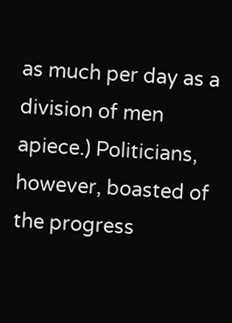as much per day as a division of men apiece.) Politicians, however, boasted of the progress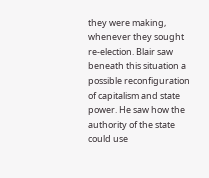they were making, whenever they sought re-election. Blair saw beneath this situation a possible reconfiguration of capitalism and state power. He saw how the authority of the state could use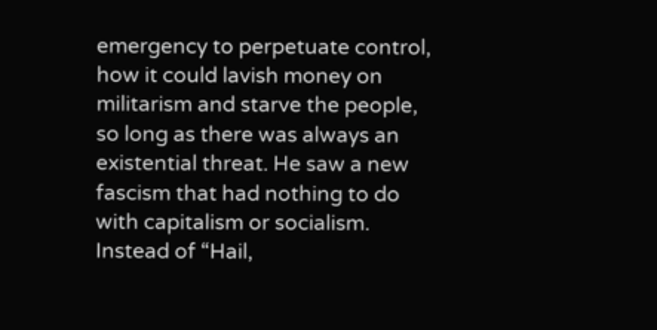emergency to perpetuate control, how it could lavish money on militarism and starve the people, so long as there was always an existential threat. He saw a new fascism that had nothing to do with capitalism or socialism. Instead of “Hail,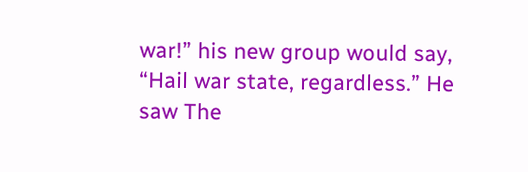war!” his new group would say, “Hail war state, regardless.” He saw The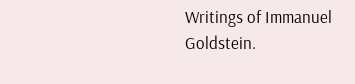Writings of Immanuel Goldstein.